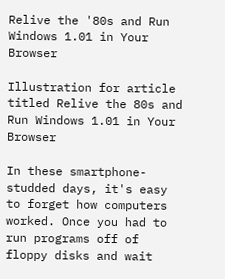Relive the '80s and Run Windows 1.01 in Your Browser

Illustration for article titled Relive the 80s and Run Windows 1.01 in Your Browser

In these smartphone-studded days, it's easy to forget how computers worked. Once you had to run programs off of floppy disks and wait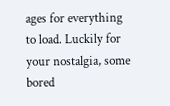ages for everything to load. Luckily for your nostalgia, some bored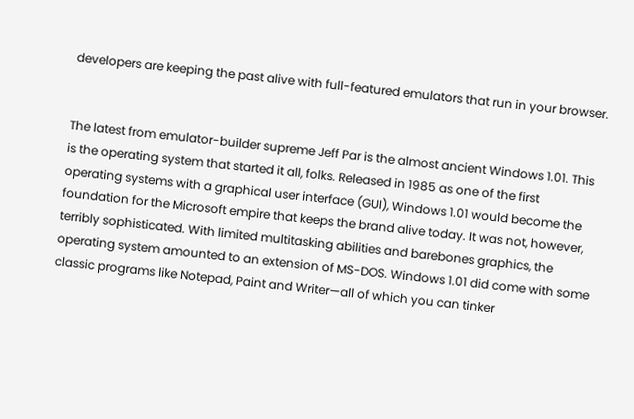developers are keeping the past alive with full-featured emulators that run in your browser.


The latest from emulator-builder supreme Jeff Par is the almost ancient Windows 1.01. This is the operating system that started it all, folks. Released in 1985 as one of the first operating systems with a graphical user interface (GUI), Windows 1.01 would become the foundation for the Microsoft empire that keeps the brand alive today. It was not, however, terribly sophisticated. With limited multitasking abilities and barebones graphics, the operating system amounted to an extension of MS-DOS. Windows 1.01 did come with some classic programs like Notepad, Paint and Writer—all of which you can tinker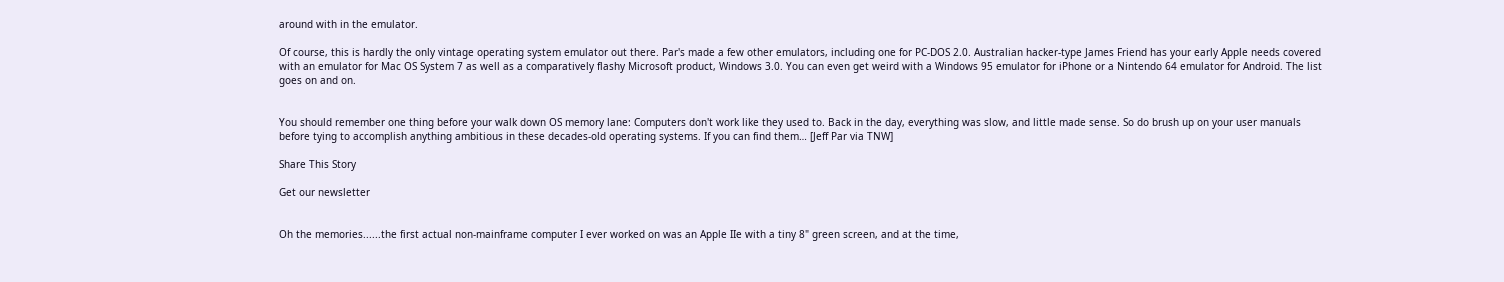around with in the emulator.

Of course, this is hardly the only vintage operating system emulator out there. Par's made a few other emulators, including one for PC-DOS 2.0. Australian hacker-type James Friend has your early Apple needs covered with an emulator for Mac OS System 7 as well as a comparatively flashy Microsoft product, Windows 3.0. You can even get weird with a Windows 95 emulator for iPhone or a Nintendo 64 emulator for Android. The list goes on and on.


You should remember one thing before your walk down OS memory lane: Computers don't work like they used to. Back in the day, everything was slow, and little made sense. So do brush up on your user manuals before tying to accomplish anything ambitious in these decades-old operating systems. If you can find them… [Jeff Par via TNW]

Share This Story

Get our newsletter


Oh the memories......the first actual non-mainframe computer I ever worked on was an Apple IIe with a tiny 8" green screen, and at the time,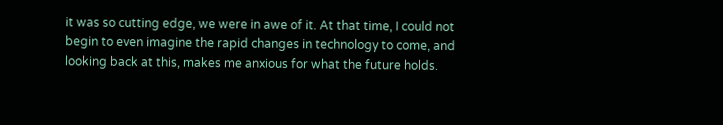it was so cutting edge, we were in awe of it. At that time, I could not begin to even imagine the rapid changes in technology to come, and looking back at this, makes me anxious for what the future holds.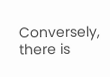Conversely, there is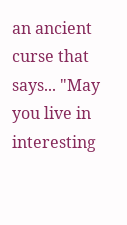an ancient curse that says... "May you live in interesting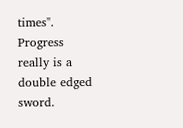times". Progress really is a double edged sword.